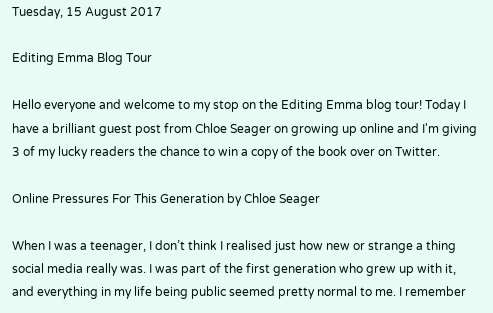Tuesday, 15 August 2017

Editing Emma Blog Tour

Hello everyone and welcome to my stop on the Editing Emma blog tour! Today I have a brilliant guest post from Chloe Seager on growing up online and I'm giving 3 of my lucky readers the chance to win a copy of the book over on Twitter.

Online Pressures For This Generation by Chloe Seager

When I was a teenager, I don’t think I realised just how new or strange a thing social media really was. I was part of the first generation who grew up with it, and everything in my life being public seemed pretty normal to me. I remember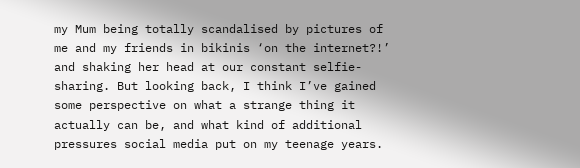my Mum being totally scandalised by pictures of me and my friends in bikinis ‘on the internet?!’ and shaking her head at our constant selfie-sharing. But looking back, I think I’ve gained some perspective on what a strange thing it actually can be, and what kind of additional pressures social media put on my teenage years.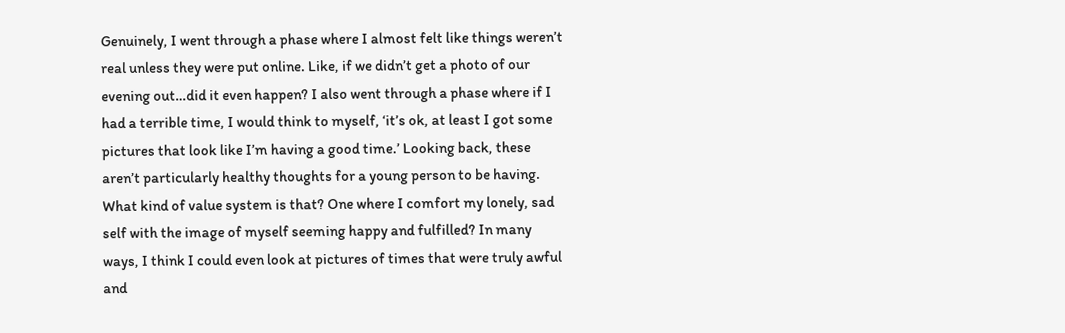Genuinely, I went through a phase where I almost felt like things weren’t real unless they were put online. Like, if we didn’t get a photo of our evening out…did it even happen? I also went through a phase where if I had a terrible time, I would think to myself, ‘it’s ok, at least I got some pictures that look like I’m having a good time.’ Looking back, these aren’t particularly healthy thoughts for a young person to be having. What kind of value system is that? One where I comfort my lonely, sad self with the image of myself seeming happy and fulfilled? In many ways, I think I could even look at pictures of times that were truly awful and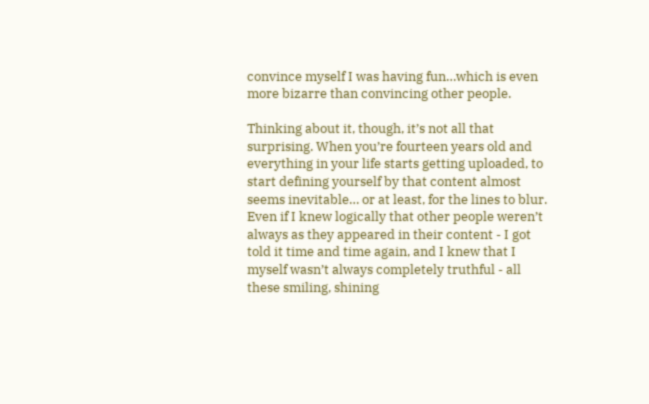convince myself I was having fun…which is even more bizarre than convincing other people.

Thinking about it, though, it’s not all that surprising. When you’re fourteen years old and everything in your life starts getting uploaded, to start defining yourself by that content almost seems inevitable… or at least, for the lines to blur. Even if I knew logically that other people weren’t always as they appeared in their content - I got told it time and time again, and I knew that I myself wasn’t always completely truthful - all these smiling, shining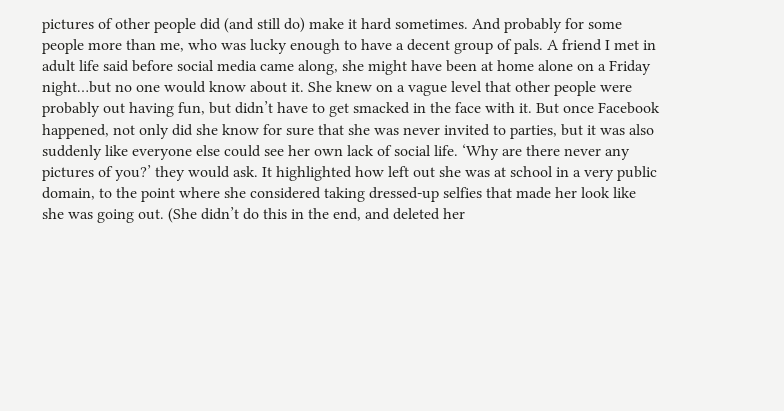pictures of other people did (and still do) make it hard sometimes. And probably for some people more than me, who was lucky enough to have a decent group of pals. A friend I met in adult life said before social media came along, she might have been at home alone on a Friday night…but no one would know about it. She knew on a vague level that other people were probably out having fun, but didn’t have to get smacked in the face with it. But once Facebook happened, not only did she know for sure that she was never invited to parties, but it was also suddenly like everyone else could see her own lack of social life. ‘Why are there never any pictures of you?’ they would ask. It highlighted how left out she was at school in a very public domain, to the point where she considered taking dressed-up selfies that made her look like she was going out. (She didn’t do this in the end, and deleted her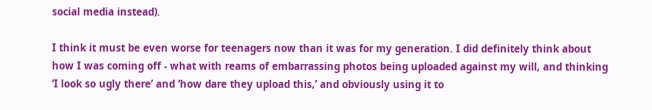social media instead).

I think it must be even worse for teenagers now than it was for my generation. I did definitely think about how I was coming off - what with reams of embarrassing photos being uploaded against my will, and thinking ‘I look so ugly there’ and ‘how dare they upload this,’ and obviously using it to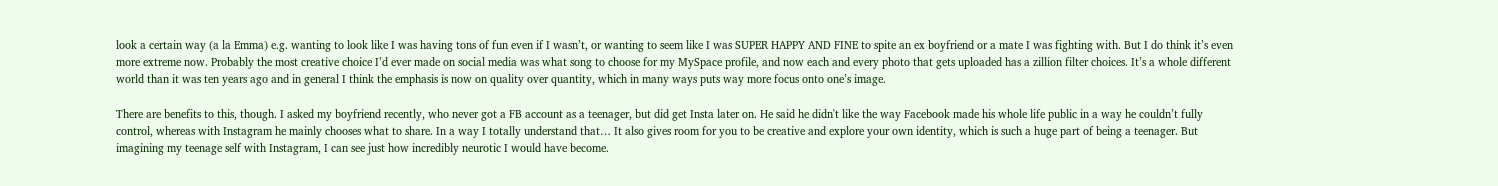look a certain way (a la Emma) e.g. wanting to look like I was having tons of fun even if I wasn’t, or wanting to seem like I was SUPER HAPPY AND FINE to spite an ex boyfriend or a mate I was fighting with. But I do think it’s even more extreme now. Probably the most creative choice I’d ever made on social media was what song to choose for my MySpace profile, and now each and every photo that gets uploaded has a zillion filter choices. It’s a whole different world than it was ten years ago and in general I think the emphasis is now on quality over quantity, which in many ways puts way more focus onto one’s image.

There are benefits to this, though. I asked my boyfriend recently, who never got a FB account as a teenager, but did get Insta later on. He said he didn't like the way Facebook made his whole life public in a way he couldn’t fully control, whereas with Instagram he mainly chooses what to share. In a way I totally understand that… It also gives room for you to be creative and explore your own identity, which is such a huge part of being a teenager. But imagining my teenage self with Instagram, I can see just how incredibly neurotic I would have become.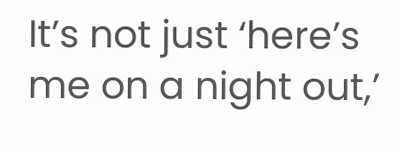It’s not just ‘here’s me on a night out,’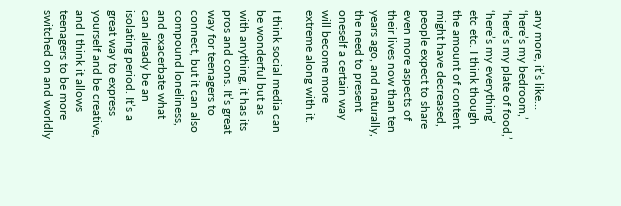any more, it’s like… ‘here’s my bedroom,’ ‘here’s my plate of food,’ ‘here’s my everything’ etc etc. I think though the amount of content might have decreased, people expect to share even more aspects of their lives now than ten years ago, and naturally, the need to present oneself a certain way will become more extreme along with it.

I think social media can be wonderful but as with anything, it has its pros and cons. It’s great way for teenagers to connect, but it can also compound loneliness, and exacerbate what can already be an isolating period. It’s a great way to express yourself and be creative, and I think it allows teenagers to be more switched on and worldly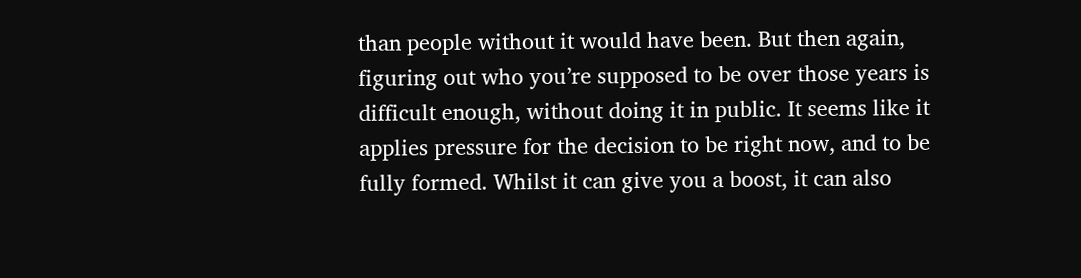than people without it would have been. But then again, figuring out who you’re supposed to be over those years is difficult enough, without doing it in public. It seems like it applies pressure for the decision to be right now, and to be fully formed. Whilst it can give you a boost, it can also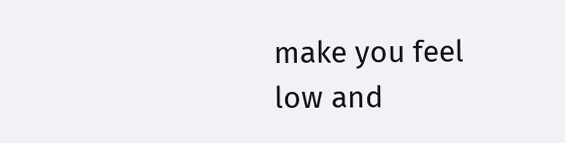make you feel low and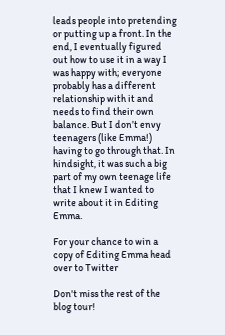leads people into pretending or putting up a front. In the end, I eventually figured out how to use it in a way I was happy with; everyone probably has a different relationship with it and needs to find their own balance. But I don’t envy teenagers (like Emma!) having to go through that. In hindsight, it was such a big part of my own teenage life that I knew I wanted to write about it in Editing Emma.

For your chance to win a copy of Editing Emma head over to Twitter

Don't miss the rest of the blog tour!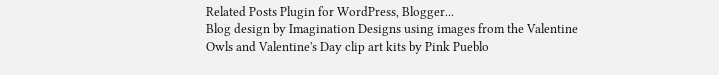Related Posts Plugin for WordPress, Blogger...
Blog design by Imagination Designs using images from the Valentine Owls and Valentine's Day clip art kits by Pink Pueblo